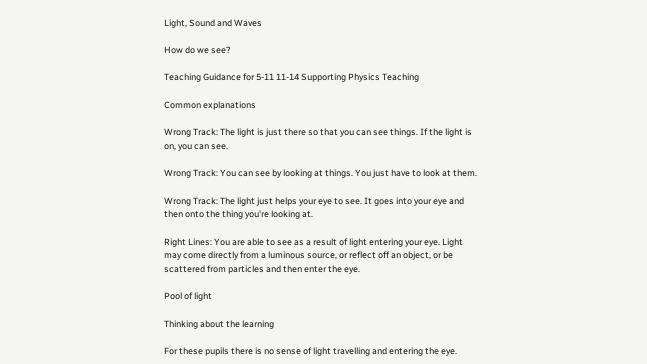Light, Sound and Waves

How do we see?

Teaching Guidance for 5-11 11-14 Supporting Physics Teaching

Common explanations

Wrong Track: The light is just there so that you can see things. If the light is on, you can see.

Wrong Track: You can see by looking at things. You just have to look at them.

Wrong Track: The light just helps your eye to see. It goes into your eye and then onto the thing you're looking at.

Right Lines: You are able to see as a result of light entering your eye. Light may come directly from a luminous source, or reflect off an object, or be scattered from particles and then enter the eye.

Pool of light

Thinking about the learning

For these pupils there is no sense of light travelling and entering the eye.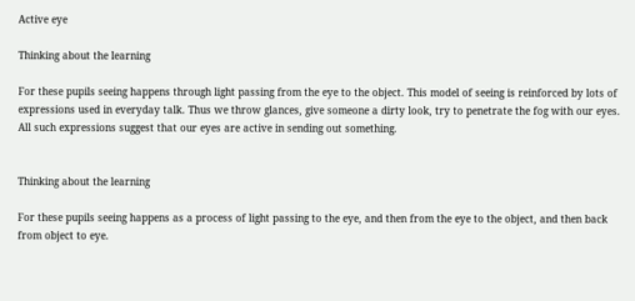Active eye

Thinking about the learning

For these pupils seeing happens through light passing from the eye to the object. This model of seeing is reinforced by lots of expressions used in everyday talk. Thus we throw glances, give someone a dirty look, try to penetrate the fog with our eyes. All such expressions suggest that our eyes are active in sending out something.


Thinking about the learning

For these pupils seeing happens as a process of light passing to the eye, and then from the eye to the object, and then back from object to eye.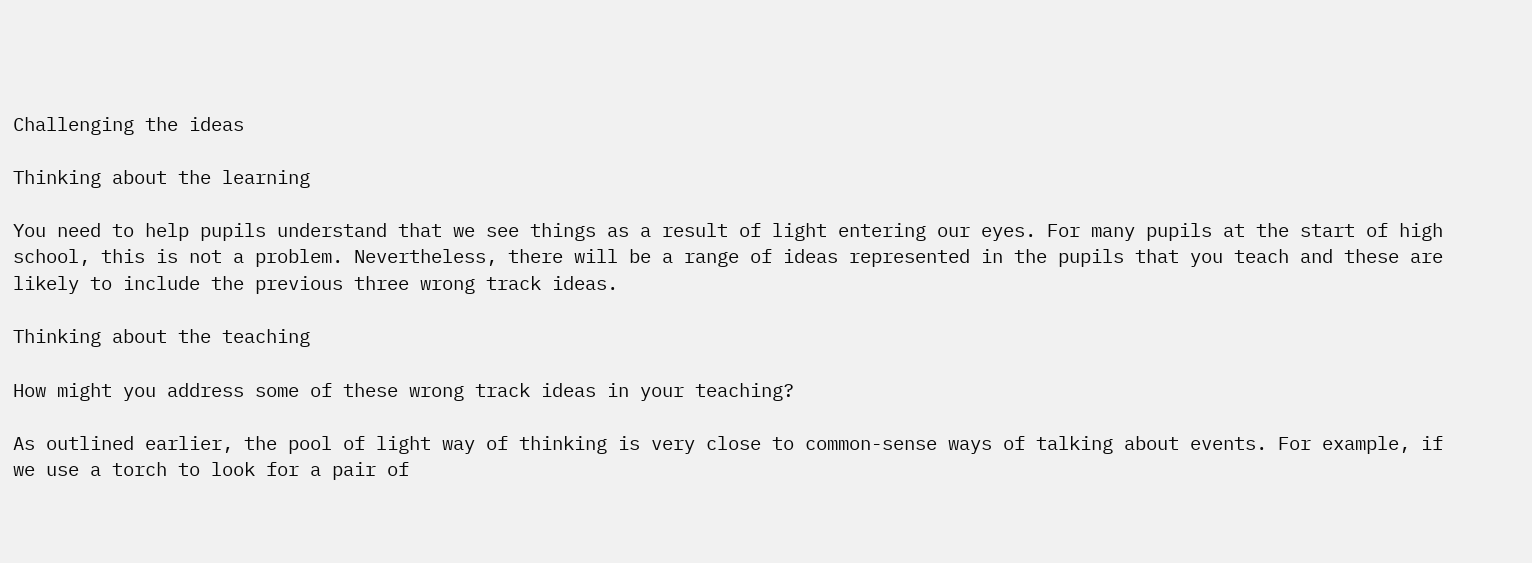Challenging the ideas

Thinking about the learning

You need to help pupils understand that we see things as a result of light entering our eyes. For many pupils at the start of high school, this is not a problem. Nevertheless, there will be a range of ideas represented in the pupils that you teach and these are likely to include the previous three wrong track ideas.

Thinking about the teaching

How might you address some of these wrong track ideas in your teaching?

As outlined earlier, the pool of light way of thinking is very close to common-sense ways of talking about events. For example, if we use a torch to look for a pair of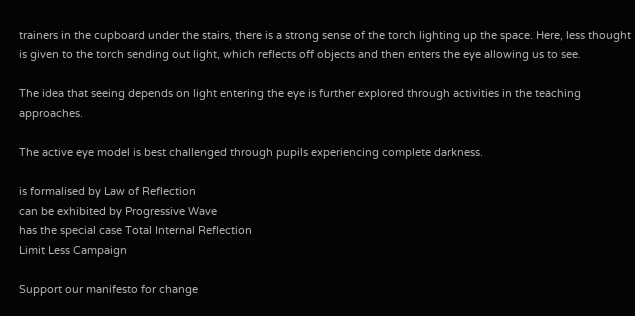trainers in the cupboard under the stairs, there is a strong sense of the torch lighting up the space. Here, less thought is given to the torch sending out light, which reflects off objects and then enters the eye allowing us to see.

The idea that seeing depends on light entering the eye is further explored through activities in the teaching approaches.

The active eye model is best challenged through pupils experiencing complete darkness.

is formalised by Law of Reflection
can be exhibited by Progressive Wave
has the special case Total Internal Reflection
Limit Less Campaign

Support our manifesto for change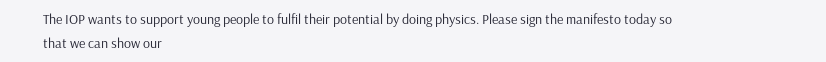The IOP wants to support young people to fulfil their potential by doing physics. Please sign the manifesto today so that we can show our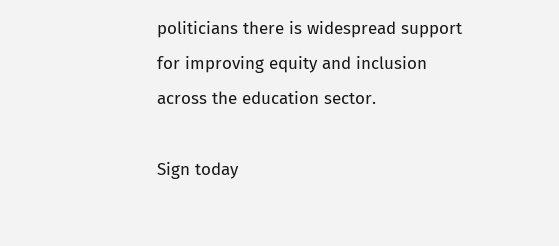politicians there is widespread support for improving equity and inclusion across the education sector.

Sign today